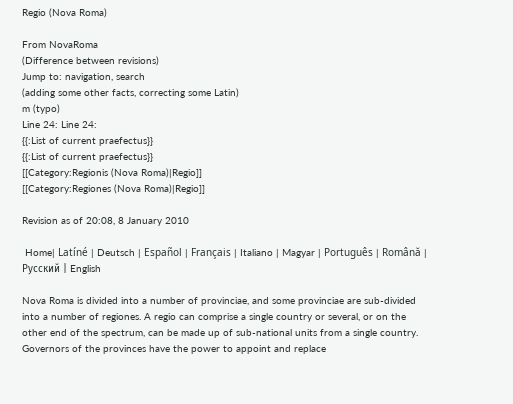Regio (Nova Roma)

From NovaRoma
(Difference between revisions)
Jump to: navigation, search
(adding some other facts, correcting some Latin)
m (typo)
Line 24: Line 24:
{{:List of current praefectus}}
{{:List of current praefectus}}
[[Category:Regionis (Nova Roma)|Regio]]
[[Category:Regiones (Nova Roma)|Regio]]

Revision as of 20:08, 8 January 2010

 Home| Latíné | Deutsch | Español | Français | Italiano | Magyar | Português | Română | Русский | English

Nova Roma is divided into a number of provinciae, and some provinciae are sub-divided into a number of regiones. A regio can comprise a single country or several, or on the other end of the spectrum, can be made up of sub-national units from a single country. Governors of the provinces have the power to appoint and replace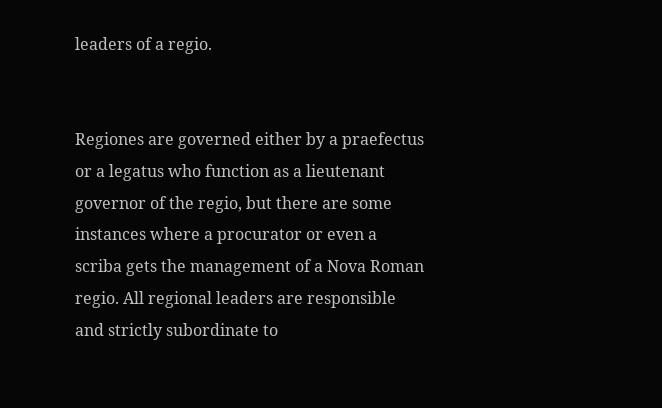leaders of a regio.


Regiones are governed either by a praefectus or a legatus who function as a lieutenant governor of the regio, but there are some instances where a procurator or even a scriba gets the management of a Nova Roman regio. All regional leaders are responsible and strictly subordinate to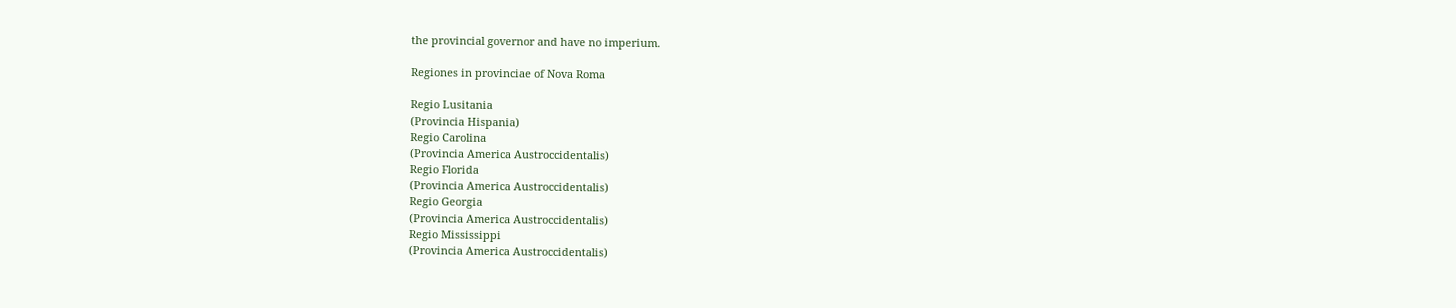the provincial governor and have no imperium.

Regiones in provinciae of Nova Roma

Regio Lusitania
(Provincia Hispania)
Regio Carolina
(Provincia America Austroccidentalis)
Regio Florida
(Provincia America Austroccidentalis)
Regio Georgia
(Provincia America Austroccidentalis)
Regio Mississippi
(Provincia America Austroccidentalis)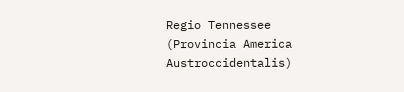Regio Tennessee
(Provincia America Austroccidentalis)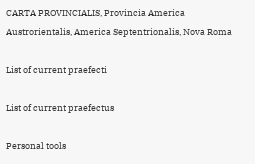CARTA PROVINCIALIS, Provincia America Austrorientalis, America Septentrionalis, Nova Roma

List of current praefecti

List of current praefectus

Personal tools